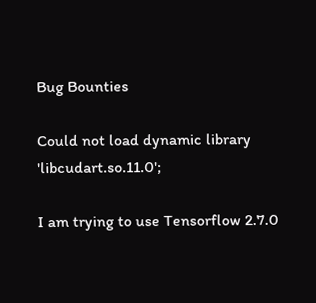Bug Bounties

Could not load dynamic library 'libcudart.so.11.0';

I am trying to use Tensorflow 2.7.0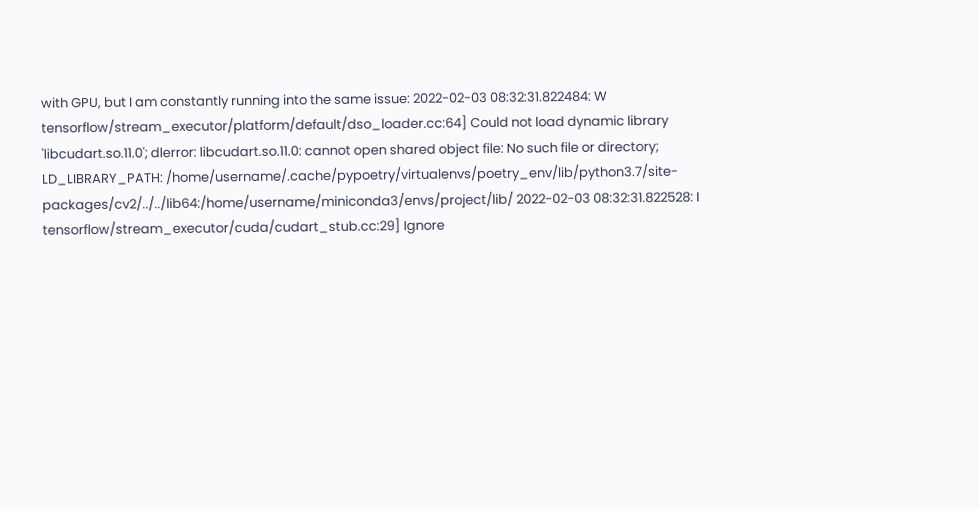with GPU, but I am constantly running into the same issue: 2022-02-03 08:32:31.822484: W tensorflow/stream_executor/platform/default/dso_loader.cc:64] Could not load dynamic library 'libcudart.so.11.0'; dlerror: libcudart.so.11.0: cannot open shared object file: No such file or directory; LD_LIBRARY_PATH: /home/username/.cache/pypoetry/virtualenvs/poetry_env/lib/python3.7/site-packages/cv2/../../lib64:/home/username/miniconda3/envs/project/lib/ 2022-02-03 08:32:31.822528: I tensorflow/stream_executor/cuda/cudart_stub.cc:29] Ignore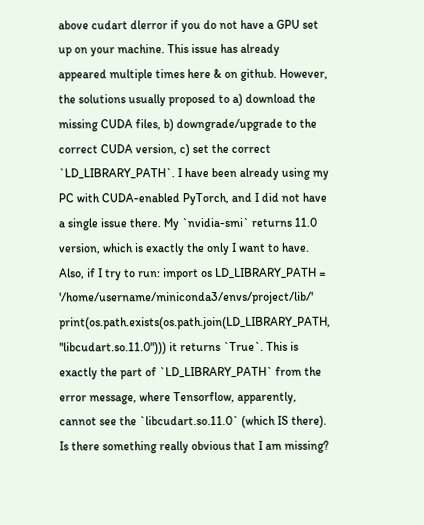above cudart dlerror if you do not have a GPU set up on your machine. This issue has already appeared multiple times here & on github. However, the solutions usually proposed to a) download the missing CUDA files, b) downgrade/upgrade to the correct CUDA version, c) set the correct `LD_LIBRARY_PATH`. I have been already using my PC with CUDA-enabled PyTorch, and I did not have a single issue there. My `nvidia-smi` returns 11.0 version, which is exactly the only I want to have. Also, if I try to run: import os LD_LIBRARY_PATH = '/home/username/miniconda3/envs/project/lib/' print(os.path.exists(os.path.join(LD_LIBRARY_PATH, "libcudart.so.11.0"))) it returns `True`. This is exactly the part of `LD_LIBRARY_PATH` from the error message, where Tensorflow, apparently, cannot see the `libcudart.so.11.0` (which IS there). Is there something really obvious that I am missing?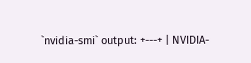`nvidia-smi` output: +---+ | NVIDIA-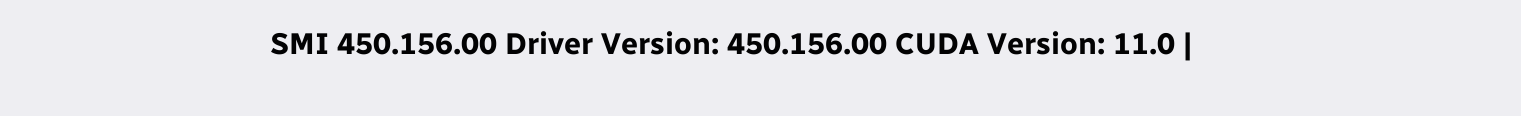SMI 450.156.00 Driver Version: 450.156.00 CUDA Version: 11.0 |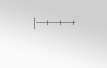|---+---+---+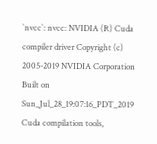`nvcc`: nvcc: NVIDIA (R) Cuda compiler driver Copyright (c) 2005-2019 NVIDIA Corporation Built on Sun_Jul_28_19:07:16_PDT_2019 Cuda compilation tools,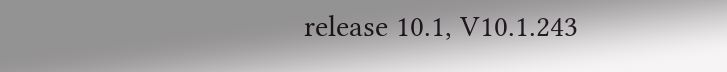release 10.1, V10.1.243